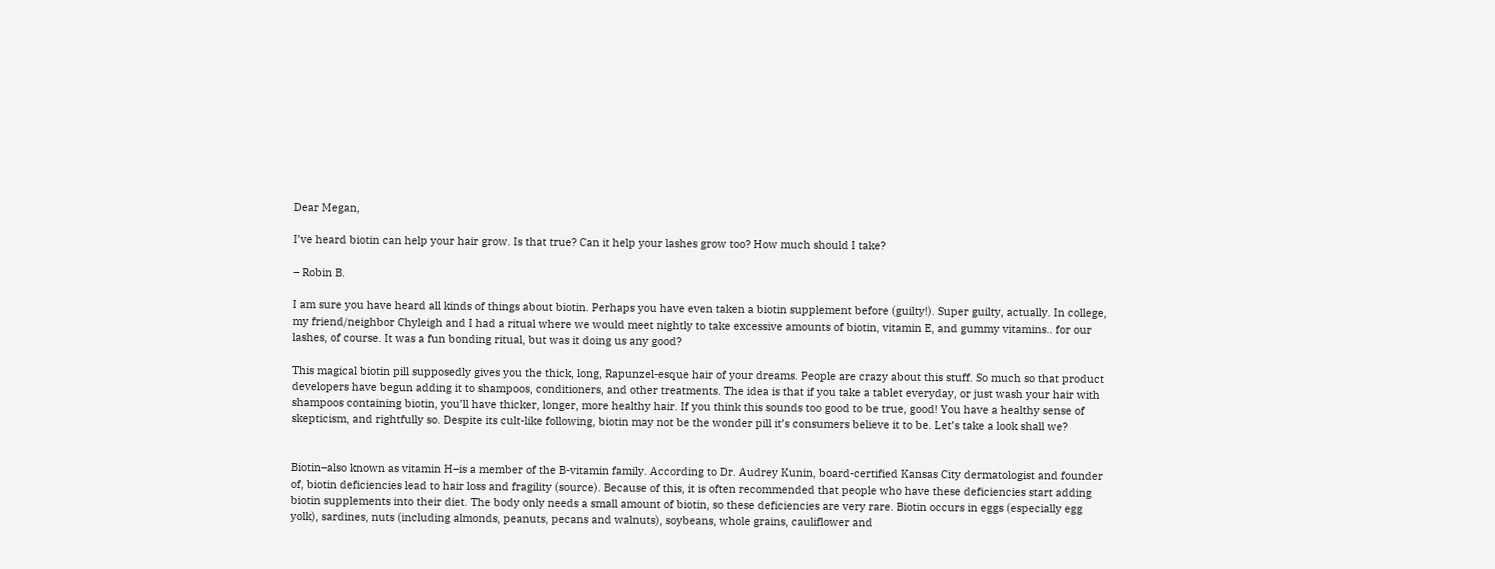Dear Megan,

I’ve heard biotin can help your hair grow. Is that true? Can it help your lashes grow too? How much should I take?

– Robin B.

I am sure you have heard all kinds of things about biotin. Perhaps you have even taken a biotin supplement before (guilty!). Super guilty, actually. In college, my friend/neighbor Chyleigh and I had a ritual where we would meet nightly to take excessive amounts of biotin, vitamin E, and gummy vitamins.. for our lashes, of course. It was a fun bonding ritual, but was it doing us any good?

This magical biotin pill supposedly gives you the thick, long, Rapunzel-esque hair of your dreams. People are crazy about this stuff. So much so that product developers have begun adding it to shampoos, conditioners, and other treatments. The idea is that if you take a tablet everyday, or just wash your hair with shampoos containing biotin, you’ll have thicker, longer, more healthy hair. If you think this sounds too good to be true, good! You have a healthy sense of skepticism, and rightfully so. Despite its cult-like following, biotin may not be the wonder pill it’s consumers believe it to be. Let’s take a look shall we?


Biotin–also known as vitamin H–is a member of the B-vitamin family. According to Dr. Audrey Kunin, board-certified Kansas City dermatologist and founder of, biotin deficiencies lead to hair loss and fragility (source). Because of this, it is often recommended that people who have these deficiencies start adding biotin supplements into their diet. The body only needs a small amount of biotin, so these deficiencies are very rare. Biotin occurs in eggs (especially egg yolk), sardines, nuts (including almonds, peanuts, pecans and walnuts), soybeans, whole grains, cauliflower and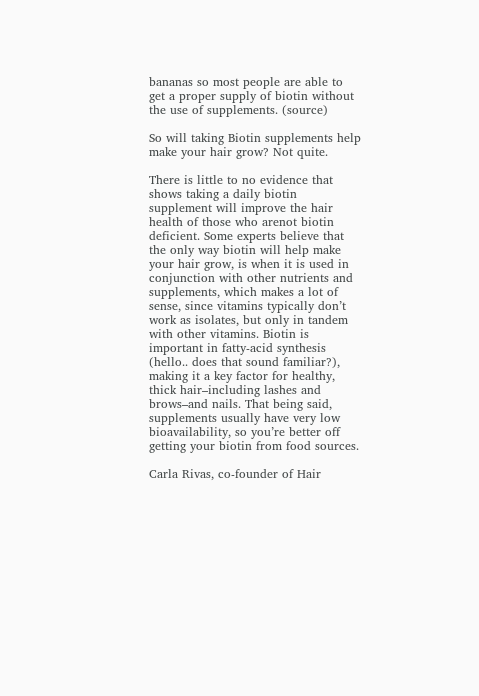bananas so most people are able to get a proper supply of biotin without the use of supplements. (source)

So will taking Biotin supplements help make your hair grow? Not quite.

There is little to no evidence that shows taking a daily biotin supplement will improve the hair health of those who arenot biotin deficient. Some experts believe that the only way biotin will help make your hair grow, is when it is used in conjunction with other nutrients and supplements, which makes a lot of sense, since vitamins typically don’t work as isolates, but only in tandem with other vitamins. Biotin is important in fatty-acid synthesis (hello.. does that sound familiar?), making it a key factor for healthy, thick hair–including lashes and brows–and nails. That being said, supplements usually have very low bioavailability, so you’re better off getting your biotin from food sources.

Carla Rivas, co-founder of Hair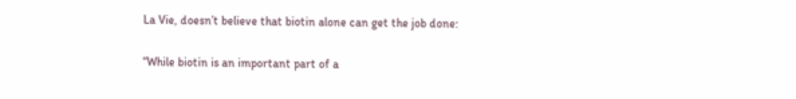La Vie, doesn’t believe that biotin alone can get the job done:

“While biotin is an important part of a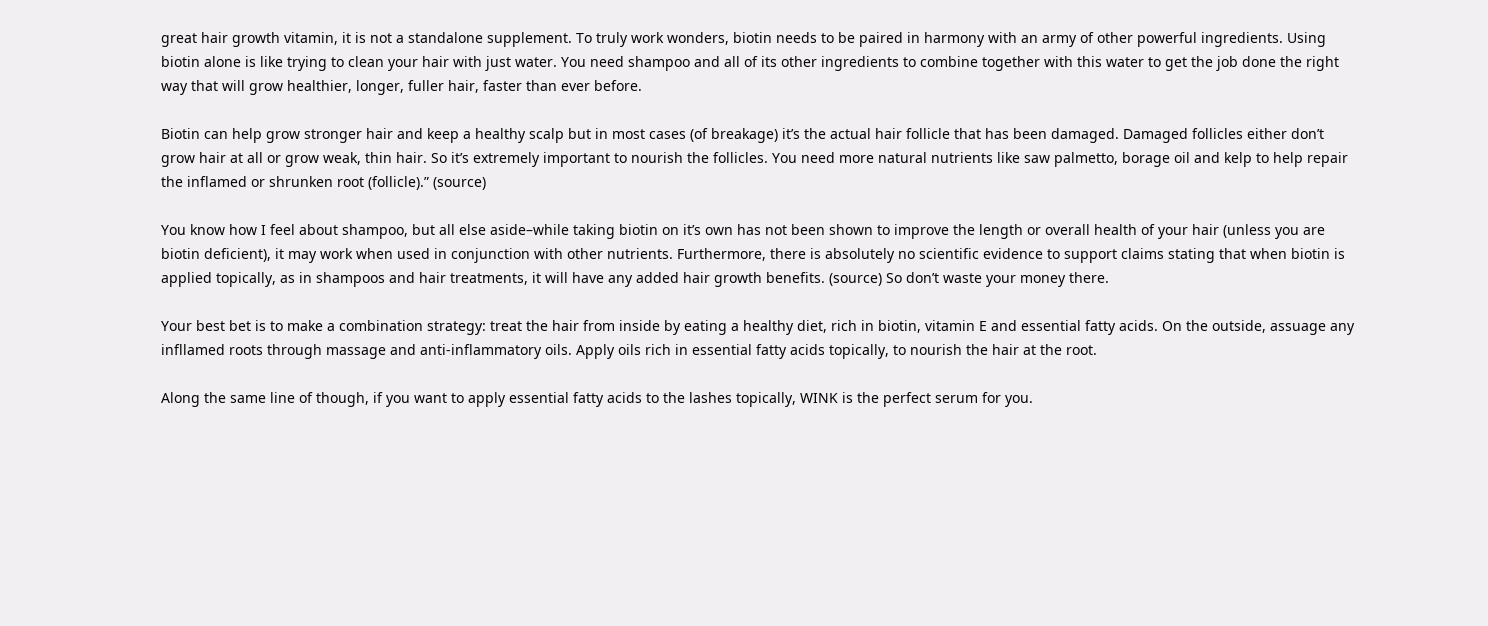great hair growth vitamin, it is not a standalone supplement. To truly work wonders, biotin needs to be paired in harmony with an army of other powerful ingredients. Using biotin alone is like trying to clean your hair with just water. You need shampoo and all of its other ingredients to combine together with this water to get the job done the right way that will grow healthier, longer, fuller hair, faster than ever before.

Biotin can help grow stronger hair and keep a healthy scalp but in most cases (of breakage) it’s the actual hair follicle that has been damaged. Damaged follicles either don’t grow hair at all or grow weak, thin hair. So it’s extremely important to nourish the follicles. You need more natural nutrients like saw palmetto, borage oil and kelp to help repair the inflamed or shrunken root (follicle).” (source)

You know how I feel about shampoo, but all else aside–while taking biotin on it’s own has not been shown to improve the length or overall health of your hair (unless you are biotin deficient), it may work when used in conjunction with other nutrients. Furthermore, there is absolutely no scientific evidence to support claims stating that when biotin is applied topically, as in shampoos and hair treatments, it will have any added hair growth benefits. (source) So don’t waste your money there.

Your best bet is to make a combination strategy: treat the hair from inside by eating a healthy diet, rich in biotin, vitamin E and essential fatty acids. On the outside, assuage any infllamed roots through massage and anti-inflammatory oils. Apply oils rich in essential fatty acids topically, to nourish the hair at the root.

Along the same line of though, if you want to apply essential fatty acids to the lashes topically, WINK is the perfect serum for you.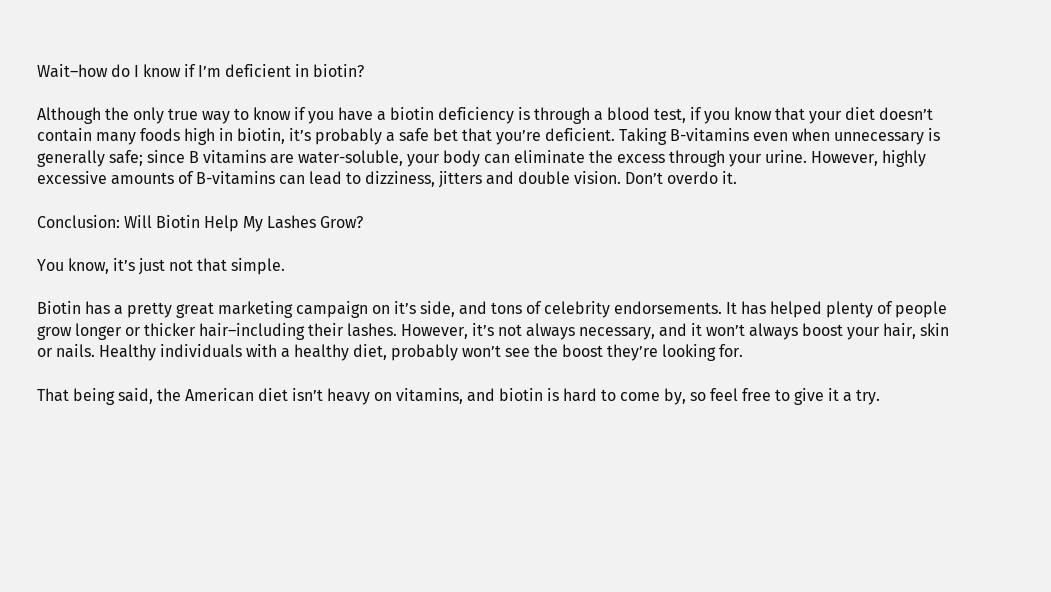Wait–how do I know if I’m deficient in biotin?

Although the only true way to know if you have a biotin deficiency is through a blood test, if you know that your diet doesn’t contain many foods high in biotin, it’s probably a safe bet that you’re deficient. Taking B-vitamins even when unnecessary is generally safe; since B vitamins are water-soluble, your body can eliminate the excess through your urine. However, highly excessive amounts of B-vitamins can lead to dizziness, jitters and double vision. Don’t overdo it.

Conclusion: Will Biotin Help My Lashes Grow?

You know, it’s just not that simple.

Biotin has a pretty great marketing campaign on it’s side, and tons of celebrity endorsements. It has helped plenty of people grow longer or thicker hair–including their lashes. However, it’s not always necessary, and it won’t always boost your hair, skin or nails. Healthy individuals with a healthy diet, probably won’t see the boost they’re looking for.

That being said, the American diet isn’t heavy on vitamins, and biotin is hard to come by, so feel free to give it a try.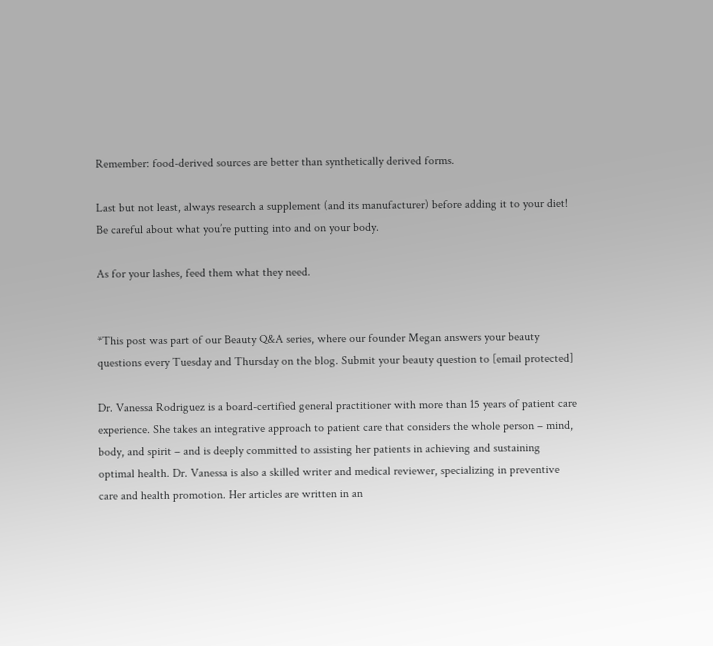Remember: food-derived sources are better than synthetically derived forms.

Last but not least, always research a supplement (and its manufacturer) before adding it to your diet! Be careful about what you’re putting into and on your body.

As for your lashes, feed them what they need.


*This post was part of our Beauty Q&A series, where our founder Megan answers your beauty questions every Tuesday and Thursday on the blog. Submit your beauty question to [email protected]

Dr. Vanessa Rodriguez is a board-certified general practitioner with more than 15 years of patient care experience. She takes an integrative approach to patient care that considers the whole person – mind, body, and spirit – and is deeply committed to assisting her patients in achieving and sustaining optimal health. Dr. Vanessa is also a skilled writer and medical reviewer, specializing in preventive care and health promotion. Her articles are written in an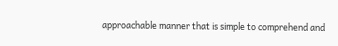approachable manner that is simple to comprehend and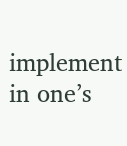implement in one’s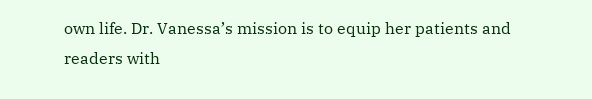own life. Dr. Vanessa’s mission is to equip her patients and readers with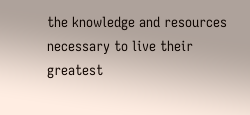the knowledge and resources necessary to live their greatest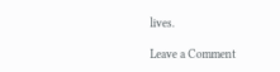lives.

Leave a Comment